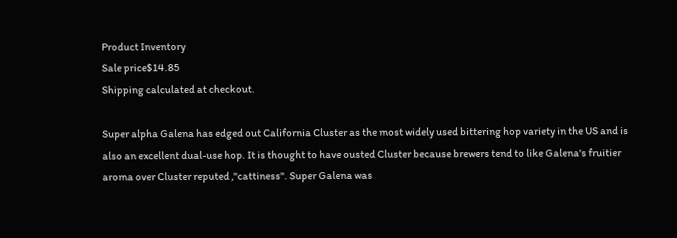Product Inventory
Sale price$14.85
Shipping calculated at checkout.

Super alpha Galena has edged out California Cluster as the most widely used bittering hop variety in the US and is also an excellent dual-use hop. It is thought to have ousted Cluster because brewers tend to like Galena's fruitier aroma over Cluster reputed ‚"cattiness". Super Galena was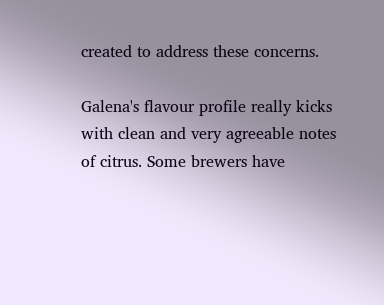created to address these concerns.

Galena's flavour profile really kicks with clean and very agreeable notes of citrus. Some brewers have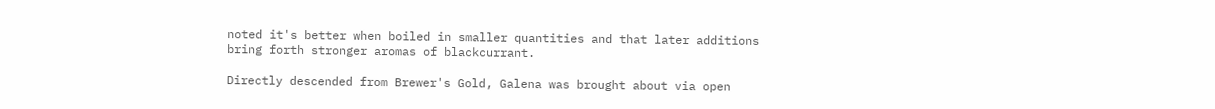noted it's better when boiled in smaller quantities and that later additions bring forth stronger aromas of blackcurrant.

Directly descended from Brewer's Gold, Galena was brought about via open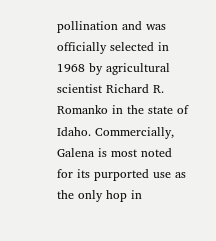pollination and was officially selected in 1968 by agricultural scientist Richard R. Romanko in the state of Idaho. Commercially, Galena is most noted for its purported use as the only hop in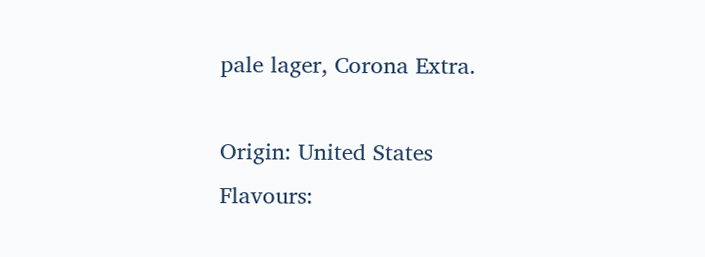pale lager, Corona Extra.

Origin: United States
Flavours: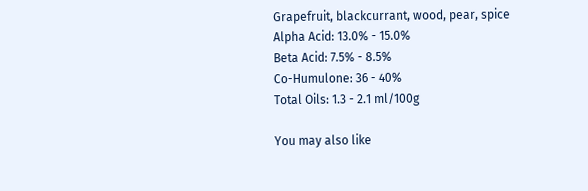Grapefruit, blackcurrant, wood, pear, spice
Alpha Acid: 13.0% - 15.0%
Beta Acid: 7.5% - 8.5%
Co-Humulone: 36 - 40%
Total Oils: 1.3 - 2.1 ml/100g

You may also like